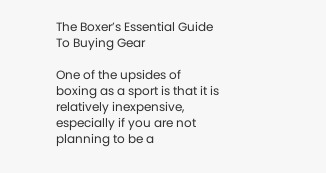The Boxer’s Essential Guide To Buying Gear

One of the upsides of boxing as a sport is that it is relatively inexpensive, especially if you are not planning to be a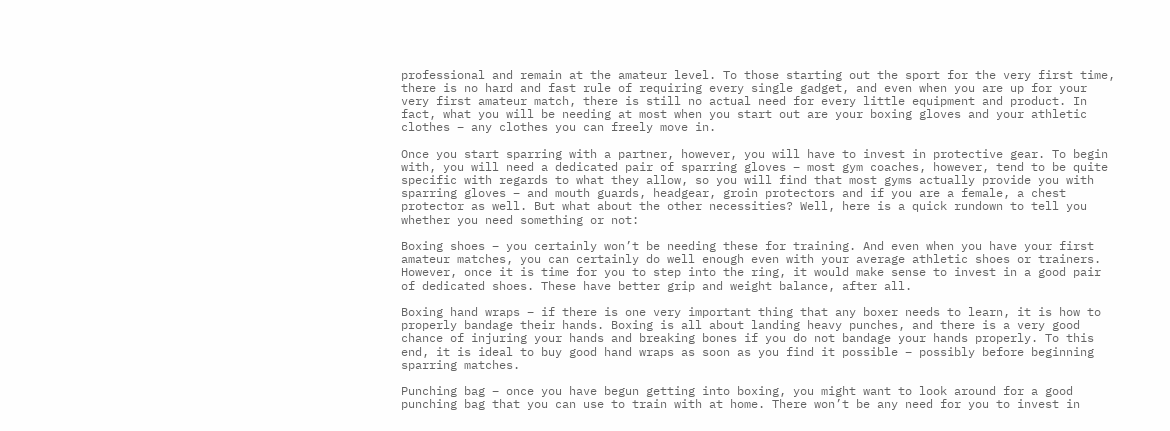professional and remain at the amateur level. To those starting out the sport for the very first time, there is no hard and fast rule of requiring every single gadget, and even when you are up for your very first amateur match, there is still no actual need for every little equipment and product. In fact, what you will be needing at most when you start out are your boxing gloves and your athletic clothes – any clothes you can freely move in.

Once you start sparring with a partner, however, you will have to invest in protective gear. To begin with, you will need a dedicated pair of sparring gloves – most gym coaches, however, tend to be quite specific with regards to what they allow, so you will find that most gyms actually provide you with sparring gloves – and mouth guards, headgear, groin protectors and if you are a female, a chest protector as well. But what about the other necessities? Well, here is a quick rundown to tell you whether you need something or not:

Boxing shoes – you certainly won’t be needing these for training. And even when you have your first amateur matches, you can certainly do well enough even with your average athletic shoes or trainers. However, once it is time for you to step into the ring, it would make sense to invest in a good pair of dedicated shoes. These have better grip and weight balance, after all.

Boxing hand wraps – if there is one very important thing that any boxer needs to learn, it is how to properly bandage their hands. Boxing is all about landing heavy punches, and there is a very good chance of injuring your hands and breaking bones if you do not bandage your hands properly. To this end, it is ideal to buy good hand wraps as soon as you find it possible – possibly before beginning sparring matches.

Punching bag – once you have begun getting into boxing, you might want to look around for a good punching bag that you can use to train with at home. There won’t be any need for you to invest in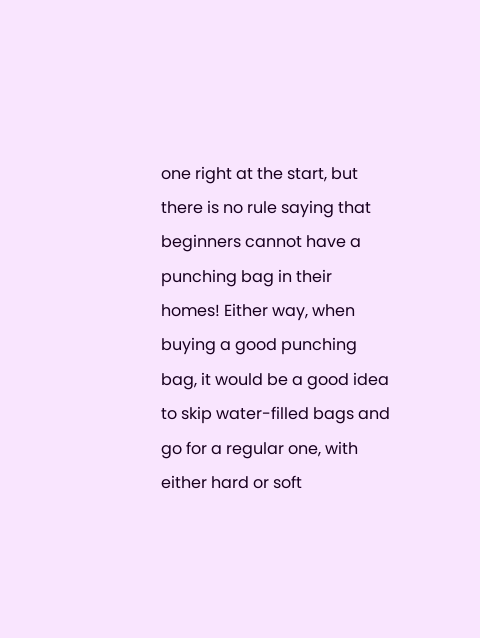one right at the start, but there is no rule saying that beginners cannot have a punching bag in their homes! Either way, when buying a good punching bag, it would be a good idea to skip water-filled bags and go for a regular one, with either hard or soft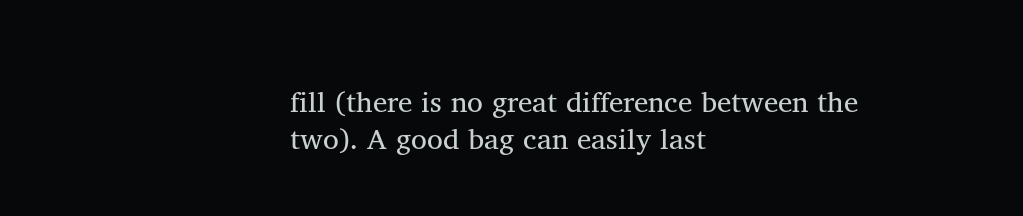fill (there is no great difference between the two). A good bag can easily last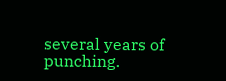several years of punching.